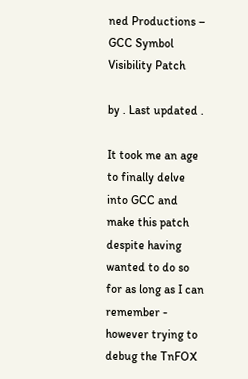ned Productions – GCC Symbol Visibility Patch

by . Last updated .

It took me an age to finally delve into GCC and make this patch despite having wanted to do so for as long as I can remember - however trying to debug the TnFOX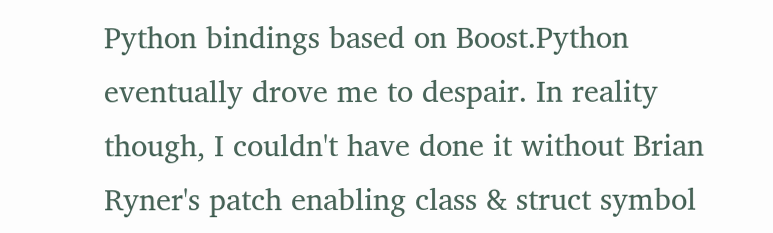Python bindings based on Boost.Python eventually drove me to despair. In reality though, I couldn't have done it without Brian Ryner's patch enabling class & struct symbol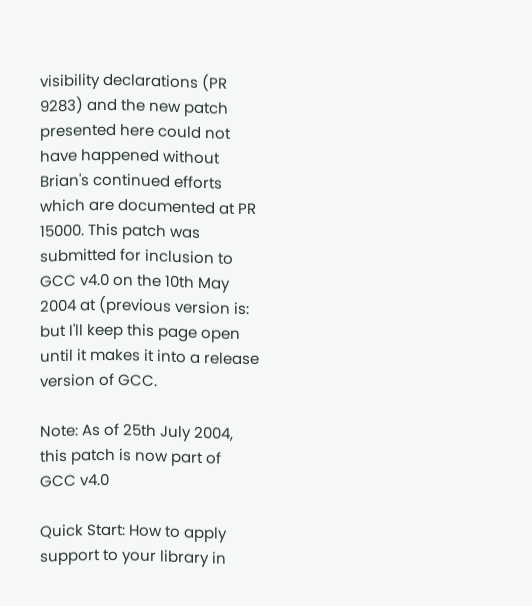visibility declarations (PR 9283) and the new patch presented here could not have happened without Brian's continued efforts which are documented at PR 15000. This patch was submitted for inclusion to GCC v4.0 on the 10th May 2004 at (previous version is: but I'll keep this page open until it makes it into a release version of GCC.

Note: As of 25th July 2004, this patch is now part of GCC v4.0

Quick Start: How to apply support to your library in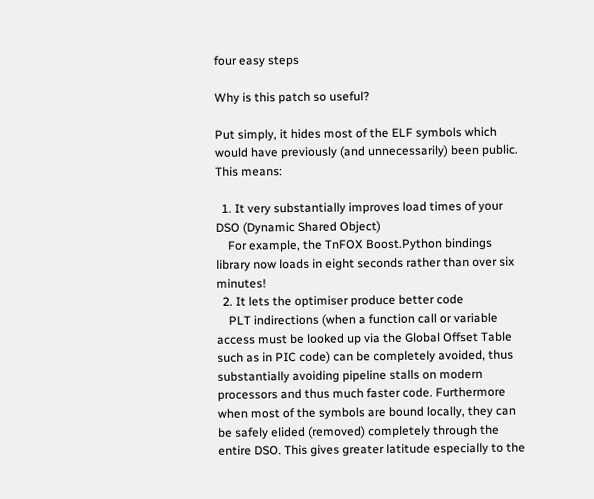four easy steps

Why is this patch so useful?

Put simply, it hides most of the ELF symbols which would have previously (and unnecessarily) been public. This means:

  1. It very substantially improves load times of your DSO (Dynamic Shared Object)
    For example, the TnFOX Boost.Python bindings library now loads in eight seconds rather than over six minutes!
  2. It lets the optimiser produce better code
    PLT indirections (when a function call or variable access must be looked up via the Global Offset Table such as in PIC code) can be completely avoided, thus substantially avoiding pipeline stalls on modern processors and thus much faster code. Furthermore when most of the symbols are bound locally, they can be safely elided (removed) completely through the entire DSO. This gives greater latitude especially to the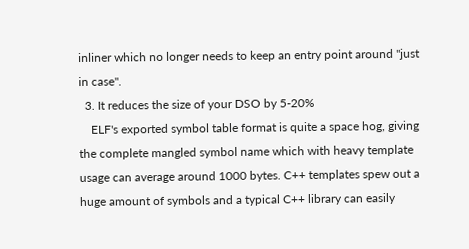inliner which no longer needs to keep an entry point around "just in case".
  3. It reduces the size of your DSO by 5-20%
    ELF's exported symbol table format is quite a space hog, giving the complete mangled symbol name which with heavy template usage can average around 1000 bytes. C++ templates spew out a huge amount of symbols and a typical C++ library can easily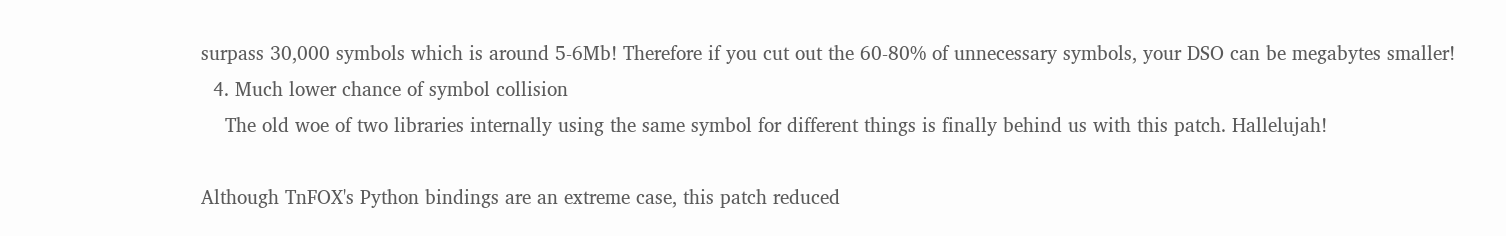surpass 30,000 symbols which is around 5-6Mb! Therefore if you cut out the 60-80% of unnecessary symbols, your DSO can be megabytes smaller!
  4. Much lower chance of symbol collision
    The old woe of two libraries internally using the same symbol for different things is finally behind us with this patch. Hallelujah!

Although TnFOX's Python bindings are an extreme case, this patch reduced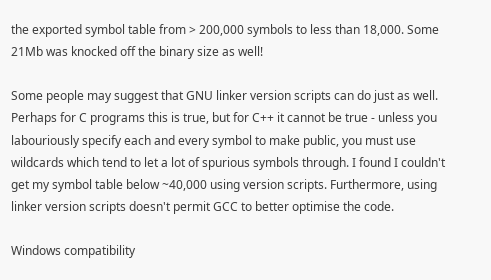the exported symbol table from > 200,000 symbols to less than 18,000. Some 21Mb was knocked off the binary size as well!

Some people may suggest that GNU linker version scripts can do just as well. Perhaps for C programs this is true, but for C++ it cannot be true - unless you labouriously specify each and every symbol to make public, you must use wildcards which tend to let a lot of spurious symbols through. I found I couldn't get my symbol table below ~40,000 using version scripts. Furthermore, using linker version scripts doesn't permit GCC to better optimise the code.

Windows compatibility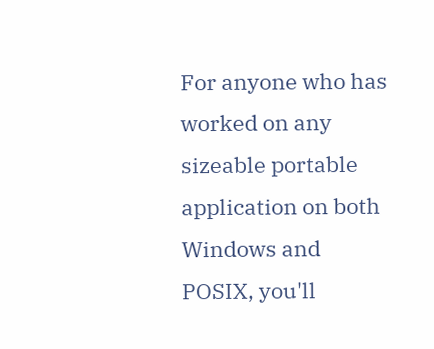For anyone who has worked on any sizeable portable application on both Windows and POSIX, you'll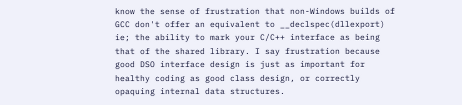know the sense of frustration that non-Windows builds of GCC don't offer an equivalent to __declspec(dllexport) ie; the ability to mark your C/C++ interface as being that of the shared library. I say frustration because good DSO interface design is just as important for healthy coding as good class design, or correctly opaquing internal data structures.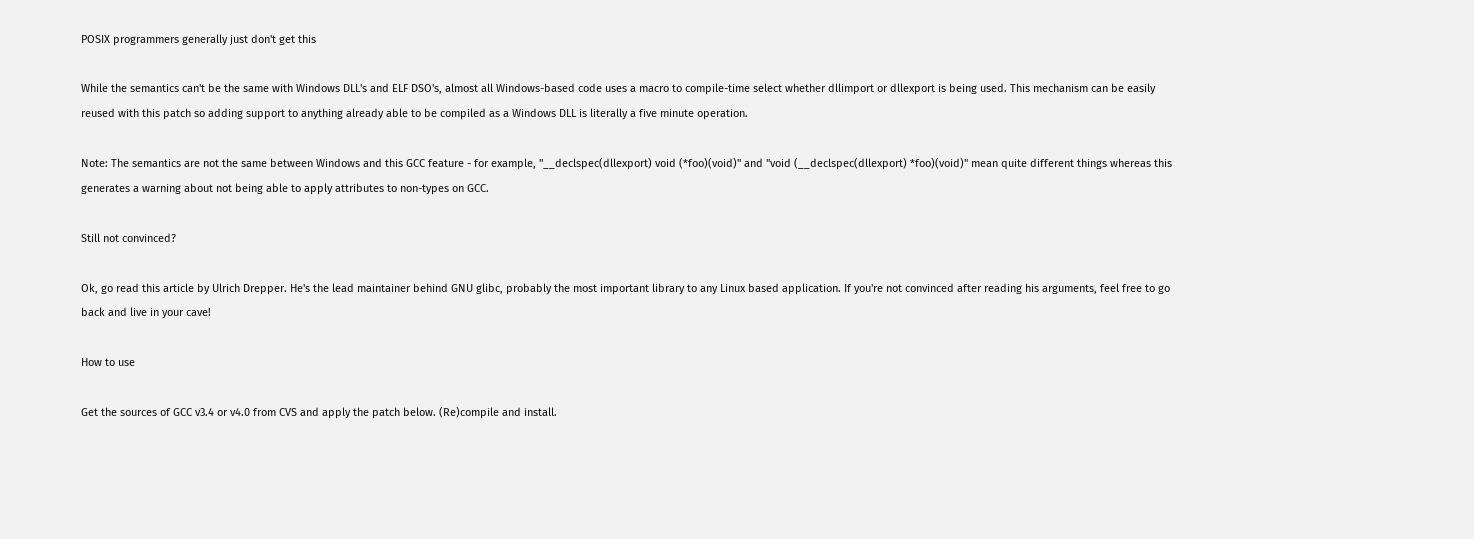POSIX programmers generally just don't get this

While the semantics can't be the same with Windows DLL's and ELF DSO's, almost all Windows-based code uses a macro to compile-time select whether dllimport or dllexport is being used. This mechanism can be easily reused with this patch so adding support to anything already able to be compiled as a Windows DLL is literally a five minute operation.

Note: The semantics are not the same between Windows and this GCC feature - for example, "__declspec(dllexport) void (*foo)(void)" and "void (__declspec(dllexport) *foo)(void)" mean quite different things whereas this generates a warning about not being able to apply attributes to non-types on GCC.

Still not convinced?

Ok, go read this article by Ulrich Drepper. He's the lead maintainer behind GNU glibc, probably the most important library to any Linux based application. If you're not convinced after reading his arguments, feel free to go back and live in your cave!

How to use

Get the sources of GCC v3.4 or v4.0 from CVS and apply the patch below. (Re)compile and install.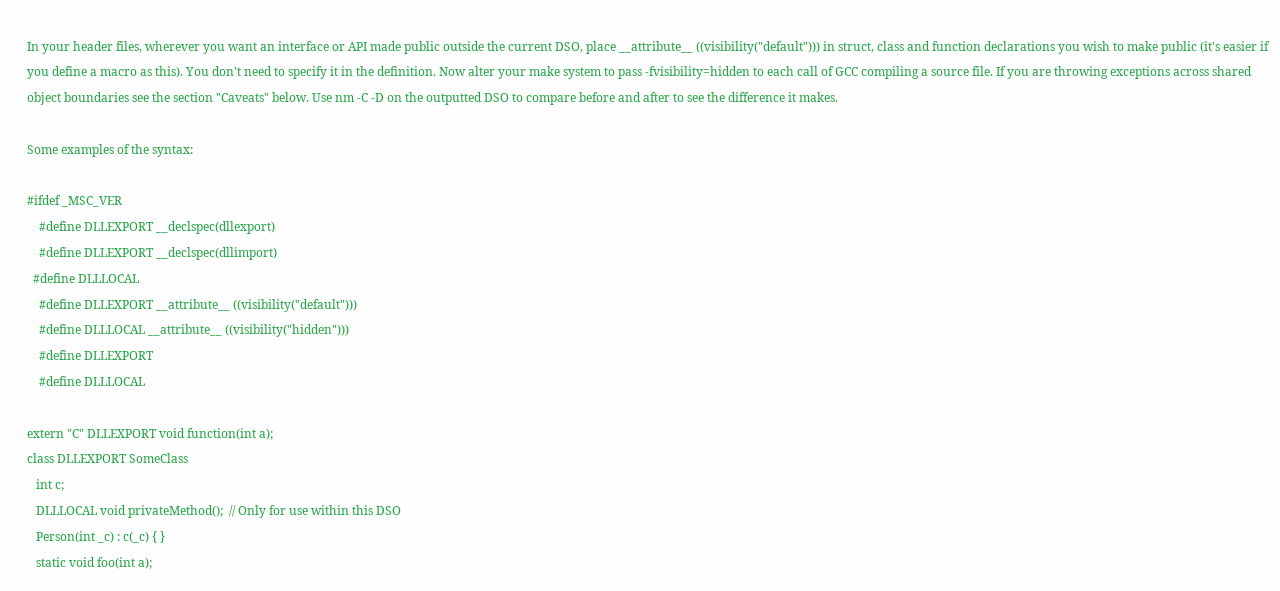In your header files, wherever you want an interface or API made public outside the current DSO, place __attribute__ ((visibility("default"))) in struct, class and function declarations you wish to make public (it's easier if you define a macro as this). You don't need to specify it in the definition. Now alter your make system to pass -fvisibility=hidden to each call of GCC compiling a source file. If you are throwing exceptions across shared object boundaries see the section "Caveats" below. Use nm -C -D on the outputted DSO to compare before and after to see the difference it makes.

Some examples of the syntax:

#ifdef _MSC_VER
    #define DLLEXPORT __declspec(dllexport)
    #define DLLEXPORT __declspec(dllimport)
  #define DLLLOCAL
    #define DLLEXPORT __attribute__ ((visibility("default")))
    #define DLLLOCAL __attribute__ ((visibility("hidden")))
    #define DLLEXPORT
    #define DLLLOCAL

extern "C" DLLEXPORT void function(int a);
class DLLEXPORT SomeClass
   int c;
   DLLLOCAL void privateMethod();  // Only for use within this DSO
   Person(int _c) : c(_c) { }
   static void foo(int a);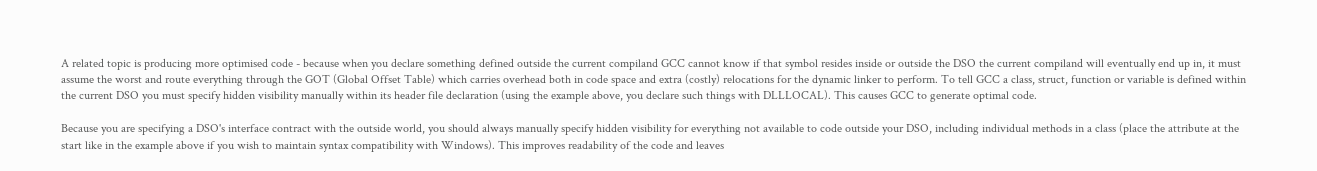A related topic is producing more optimised code - because when you declare something defined outside the current compiland GCC cannot know if that symbol resides inside or outside the DSO the current compiland will eventually end up in, it must assume the worst and route everything through the GOT (Global Offset Table) which carries overhead both in code space and extra (costly) relocations for the dynamic linker to perform. To tell GCC a class, struct, function or variable is defined within the current DSO you must specify hidden visibility manually within its header file declaration (using the example above, you declare such things with DLLLOCAL). This causes GCC to generate optimal code.

Because you are specifying a DSO's interface contract with the outside world, you should always manually specify hidden visibility for everything not available to code outside your DSO, including individual methods in a class (place the attribute at the start like in the example above if you wish to maintain syntax compatibility with Windows). This improves readability of the code and leaves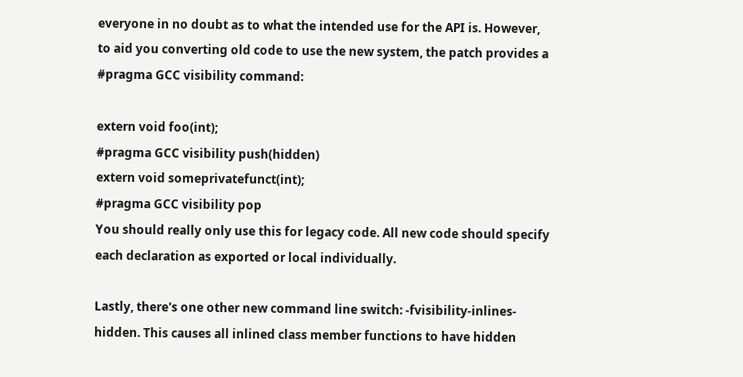everyone in no doubt as to what the intended use for the API is. However, to aid you converting old code to use the new system, the patch provides a #pragma GCC visibility command:

extern void foo(int);
#pragma GCC visibility push(hidden)
extern void someprivatefunct(int);
#pragma GCC visibility pop
You should really only use this for legacy code. All new code should specify each declaration as exported or local individually.

Lastly, there's one other new command line switch: -fvisibility-inlines-hidden. This causes all inlined class member functions to have hidden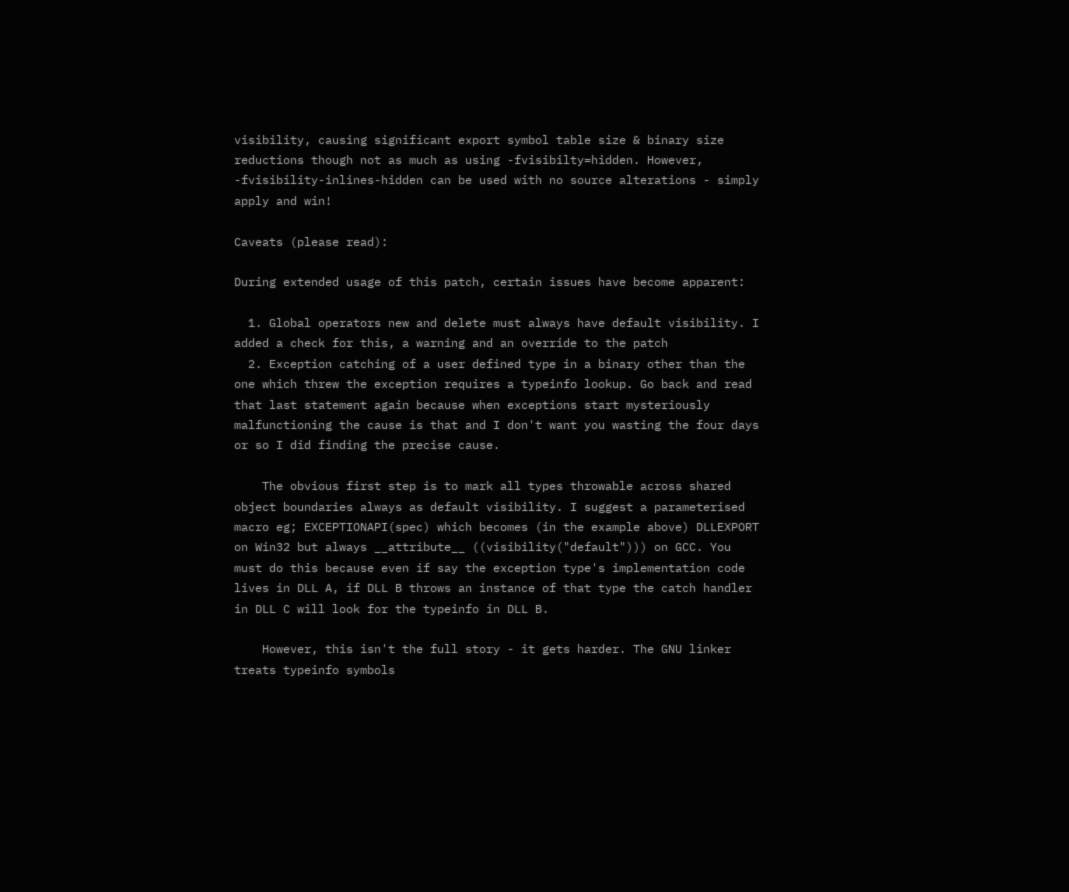visibility, causing significant export symbol table size & binary size reductions though not as much as using -fvisibilty=hidden. However, -fvisibility-inlines-hidden can be used with no source alterations - simply apply and win!

Caveats (please read):

During extended usage of this patch, certain issues have become apparent:

  1. Global operators new and delete must always have default visibility. I added a check for this, a warning and an override to the patch
  2. Exception catching of a user defined type in a binary other than the one which threw the exception requires a typeinfo lookup. Go back and read that last statement again because when exceptions start mysteriously malfunctioning the cause is that and I don't want you wasting the four days or so I did finding the precise cause.

    The obvious first step is to mark all types throwable across shared object boundaries always as default visibility. I suggest a parameterised macro eg; EXCEPTIONAPI(spec) which becomes (in the example above) DLLEXPORT on Win32 but always __attribute__ ((visibility("default"))) on GCC. You must do this because even if say the exception type's implementation code lives in DLL A, if DLL B throws an instance of that type the catch handler in DLL C will look for the typeinfo in DLL B.

    However, this isn't the full story - it gets harder. The GNU linker treats typeinfo symbols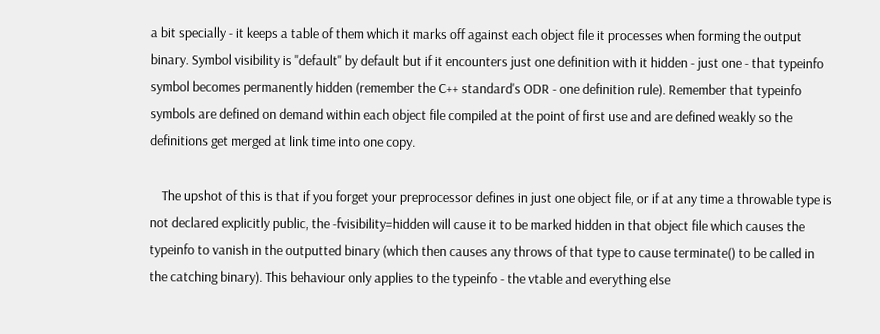a bit specially - it keeps a table of them which it marks off against each object file it processes when forming the output binary. Symbol visibility is "default" by default but if it encounters just one definition with it hidden - just one - that typeinfo symbol becomes permanently hidden (remember the C++ standard's ODR - one definition rule). Remember that typeinfo symbols are defined on demand within each object file compiled at the point of first use and are defined weakly so the definitions get merged at link time into one copy.

    The upshot of this is that if you forget your preprocessor defines in just one object file, or if at any time a throwable type is not declared explicitly public, the -fvisibility=hidden will cause it to be marked hidden in that object file which causes the typeinfo to vanish in the outputted binary (which then causes any throws of that type to cause terminate() to be called in the catching binary). This behaviour only applies to the typeinfo - the vtable and everything else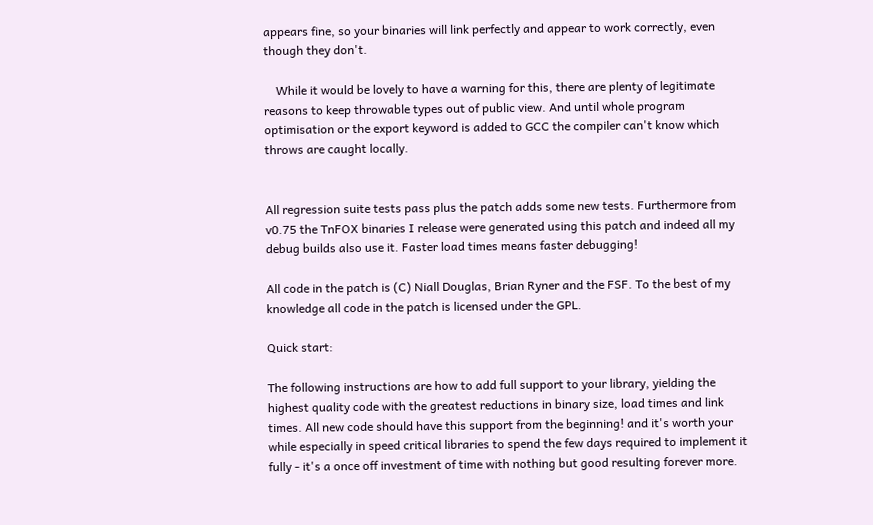appears fine, so your binaries will link perfectly and appear to work correctly, even though they don't.

    While it would be lovely to have a warning for this, there are plenty of legitimate reasons to keep throwable types out of public view. And until whole program optimisation or the export keyword is added to GCC the compiler can't know which throws are caught locally.


All regression suite tests pass plus the patch adds some new tests. Furthermore from v0.75 the TnFOX binaries I release were generated using this patch and indeed all my debug builds also use it. Faster load times means faster debugging!

All code in the patch is (C) Niall Douglas, Brian Ryner and the FSF. To the best of my knowledge all code in the patch is licensed under the GPL.

Quick start:

The following instructions are how to add full support to your library, yielding the highest quality code with the greatest reductions in binary size, load times and link times. All new code should have this support from the beginning! and it's worth your while especially in speed critical libraries to spend the few days required to implement it fully - it's a once off investment of time with nothing but good resulting forever more.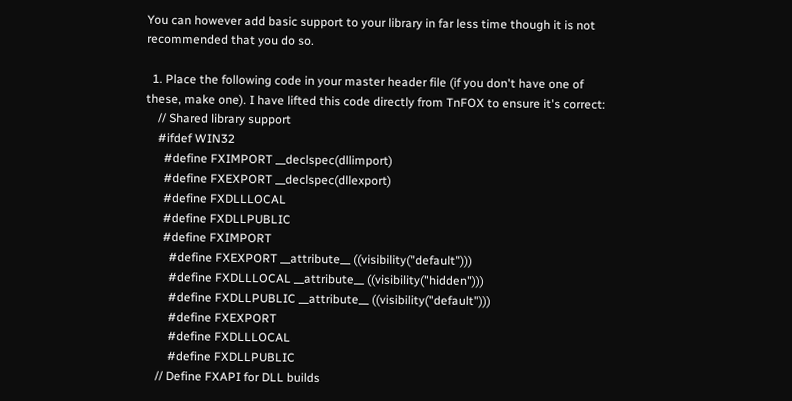You can however add basic support to your library in far less time though it is not recommended that you do so.

  1. Place the following code in your master header file (if you don't have one of these, make one). I have lifted this code directly from TnFOX to ensure it's correct:
    // Shared library support
    #ifdef WIN32
      #define FXIMPORT __declspec(dllimport)
      #define FXEXPORT __declspec(dllexport)
      #define FXDLLLOCAL
      #define FXDLLPUBLIC
      #define FXIMPORT
        #define FXEXPORT __attribute__ ((visibility("default")))
        #define FXDLLLOCAL __attribute__ ((visibility("hidden")))
        #define FXDLLPUBLIC __attribute__ ((visibility("default")))
        #define FXEXPORT
        #define FXDLLLOCAL
        #define FXDLLPUBLIC
    // Define FXAPI for DLL builds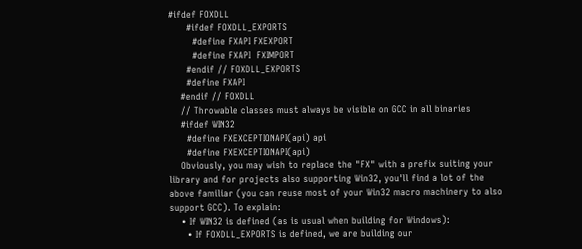#ifdef FOXDLL
      #ifdef FOXDLL_EXPORTS
        #define FXAPI FXEXPORT
        #define FXAPI  FXIMPORT
      #endif // FOXDLL_EXPORTS
      #define FXAPI
    #endif // FOXDLL
    // Throwable classes must always be visible on GCC in all binaries
    #ifdef WIN32
      #define FXEXCEPTIONAPI(api) api
      #define FXEXCEPTIONAPI(api)
    Obviously, you may wish to replace the "FX" with a prefix suiting your library and for projects also supporting Win32, you'll find a lot of the above familiar (you can reuse most of your Win32 macro machinery to also support GCC). To explain:
    • If WIN32 is defined (as is usual when building for Windows):
      • If FOXDLL_EXPORTS is defined, we are building our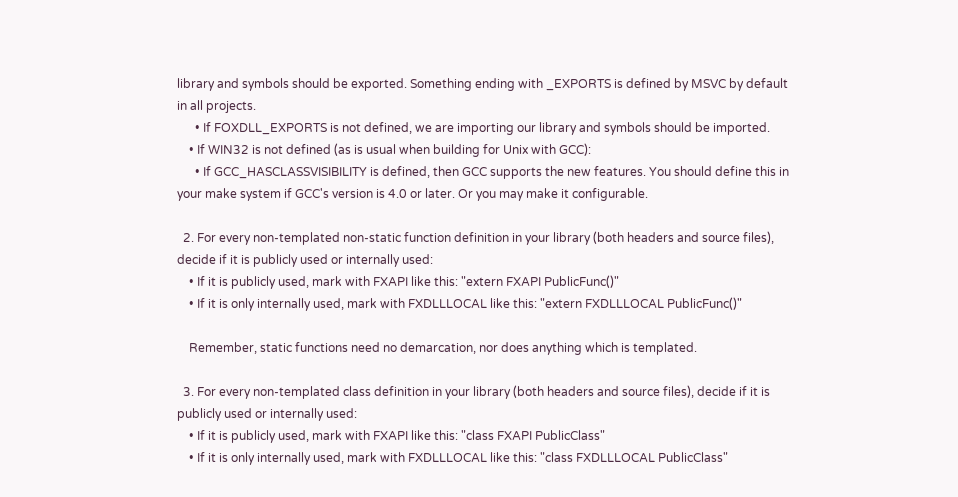library and symbols should be exported. Something ending with _EXPORTS is defined by MSVC by default in all projects.
      • If FOXDLL_EXPORTS is not defined, we are importing our library and symbols should be imported.
    • If WIN32 is not defined (as is usual when building for Unix with GCC):
      • If GCC_HASCLASSVISIBILITY is defined, then GCC supports the new features. You should define this in your make system if GCC's version is 4.0 or later. Or you may make it configurable.

  2. For every non-templated non-static function definition in your library (both headers and source files), decide if it is publicly used or internally used:
    • If it is publicly used, mark with FXAPI like this: "extern FXAPI PublicFunc()"
    • If it is only internally used, mark with FXDLLLOCAL like this: "extern FXDLLLOCAL PublicFunc()"

    Remember, static functions need no demarcation, nor does anything which is templated.

  3. For every non-templated class definition in your library (both headers and source files), decide if it is publicly used or internally used:
    • If it is publicly used, mark with FXAPI like this: "class FXAPI PublicClass"
    • If it is only internally used, mark with FXDLLLOCAL like this: "class FXDLLLOCAL PublicClass"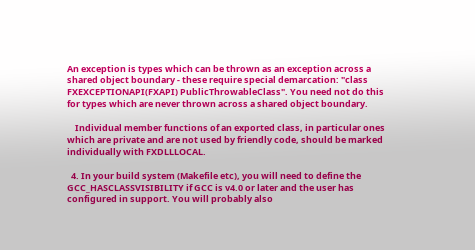An exception is types which can be thrown as an exception across a shared object boundary - these require special demarcation: "class FXEXCEPTIONAPI(FXAPI) PublicThrowableClass". You need not do this for types which are never thrown across a shared object boundary.

    Individual member functions of an exported class, in particular ones which are private and are not used by friendly code, should be marked individually with FXDLLLOCAL.

  4. In your build system (Makefile etc), you will need to define the GCC_HASCLASSVISIBILITY if GCC is v4.0 or later and the user has configured in support. You will probably also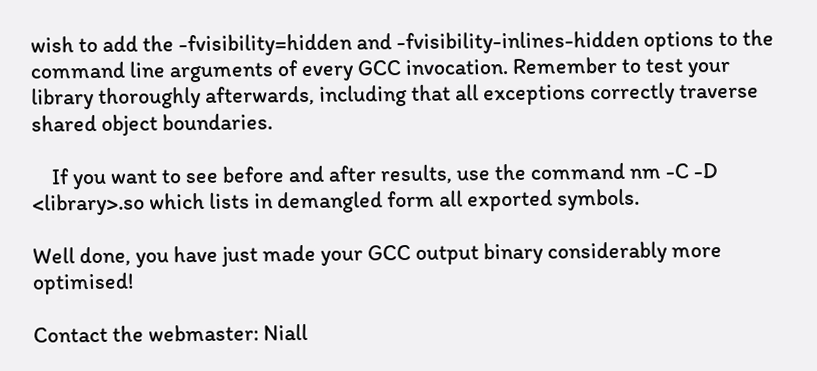wish to add the -fvisibility=hidden and -fvisibility-inlines-hidden options to the command line arguments of every GCC invocation. Remember to test your library thoroughly afterwards, including that all exceptions correctly traverse shared object boundaries.

    If you want to see before and after results, use the command nm -C -D <library>.so which lists in demangled form all exported symbols.

Well done, you have just made your GCC output binary considerably more optimised!

Contact the webmaster: Niall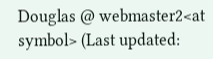Douglas @ webmaster2<at symbol> (Last updated: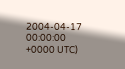2004-04-17 00:00:00 +0000 UTC)